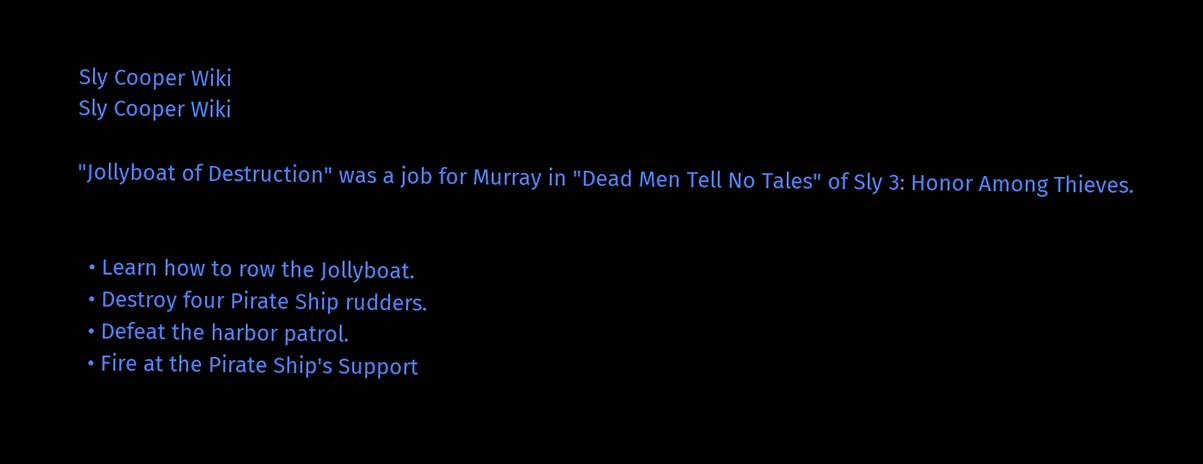Sly Cooper Wiki
Sly Cooper Wiki

"Jollyboat of Destruction" was a job for Murray in "Dead Men Tell No Tales" of Sly 3: Honor Among Thieves.


  • Learn how to row the Jollyboat.
  • Destroy four Pirate Ship rudders.
  • Defeat the harbor patrol.
  • Fire at the Pirate Ship's Support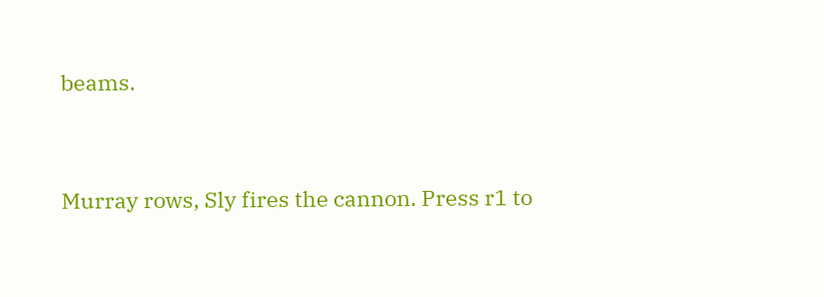beams.


Murray rows, Sly fires the cannon. Press r1 to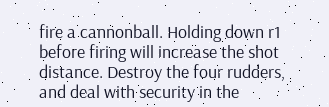fire a cannonball. Holding down r1 before firing will increase the shot distance. Destroy the four rudders, and deal with security in the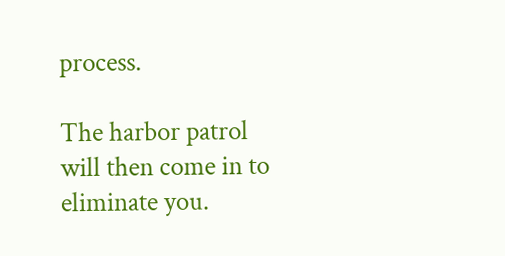process.

The harbor patrol will then come in to eliminate you.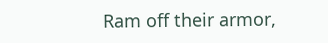Ram off their armor,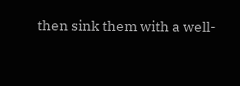then sink them with a well-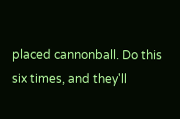placed cannonball. Do this six times, and they'll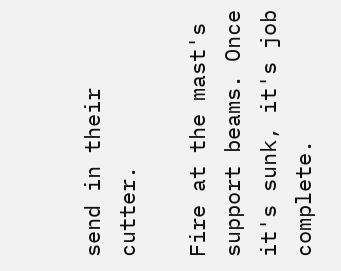send in their cutter.

Fire at the mast's support beams. Once it's sunk, it's job complete.